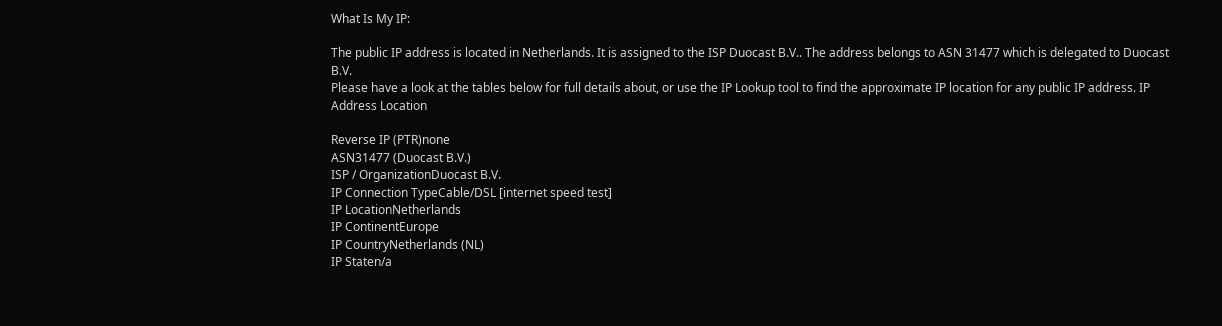What Is My IP:

The public IP address is located in Netherlands. It is assigned to the ISP Duocast B.V.. The address belongs to ASN 31477 which is delegated to Duocast B.V.
Please have a look at the tables below for full details about, or use the IP Lookup tool to find the approximate IP location for any public IP address. IP Address Location

Reverse IP (PTR)none
ASN31477 (Duocast B.V.)
ISP / OrganizationDuocast B.V.
IP Connection TypeCable/DSL [internet speed test]
IP LocationNetherlands
IP ContinentEurope
IP CountryNetherlands (NL)
IP Staten/a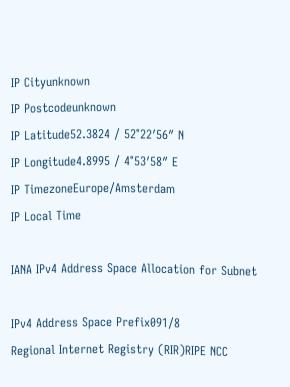IP Cityunknown
IP Postcodeunknown
IP Latitude52.3824 / 52°22′56″ N
IP Longitude4.8995 / 4°53′58″ E
IP TimezoneEurope/Amsterdam
IP Local Time

IANA IPv4 Address Space Allocation for Subnet

IPv4 Address Space Prefix091/8
Regional Internet Registry (RIR)RIPE NCC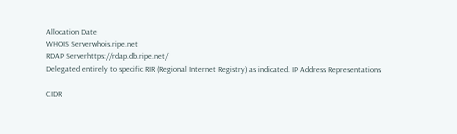Allocation Date
WHOIS Serverwhois.ripe.net
RDAP Serverhttps://rdap.db.ripe.net/
Delegated entirely to specific RIR (Regional Internet Registry) as indicated. IP Address Representations

CIDR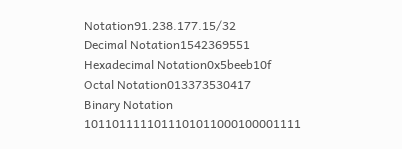Notation91.238.177.15/32
Decimal Notation1542369551
Hexadecimal Notation0x5beeb10f
Octal Notation013373530417
Binary Notation 1011011111011101011000100001111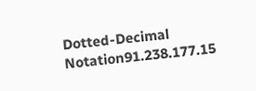Dotted-Decimal Notation91.238.177.15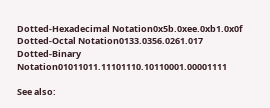Dotted-Hexadecimal Notation0x5b.0xee.0xb1.0x0f
Dotted-Octal Notation0133.0356.0261.017
Dotted-Binary Notation01011011.11101110.10110001.00001111

See also: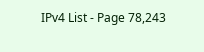IPv4 List - Page 78,243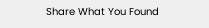Share What You Found